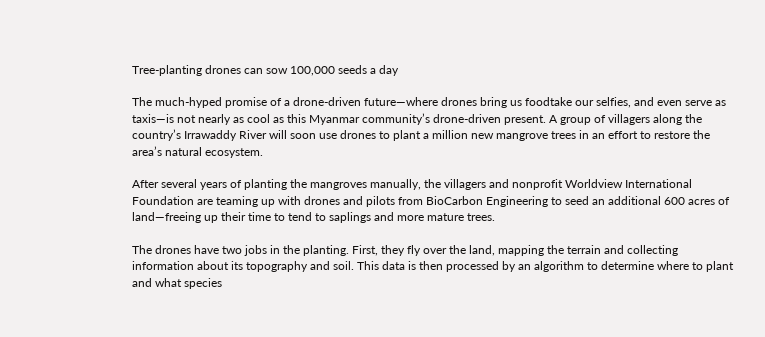Tree-planting drones can sow 100,000 seeds a day

The much-hyped promise of a drone-driven future—where drones bring us foodtake our selfies, and even serve as taxis—is not nearly as cool as this Myanmar community’s drone-driven present. A group of villagers along the country’s Irrawaddy River will soon use drones to plant a million new mangrove trees in an effort to restore the area’s natural ecosystem.

After several years of planting the mangroves manually, the villagers and nonprofit Worldview International Foundation are teaming up with drones and pilots from BioCarbon Engineering to seed an additional 600 acres of land—freeing up their time to tend to saplings and more mature trees.

The drones have two jobs in the planting. First, they fly over the land, mapping the terrain and collecting information about its topography and soil. This data is then processed by an algorithm to determine where to plant and what species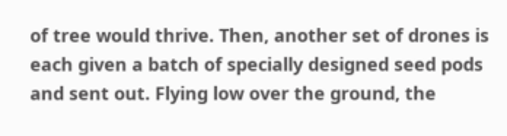of tree would thrive. Then, another set of drones is each given a batch of specially designed seed pods and sent out. Flying low over the ground, the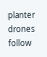planter drones follow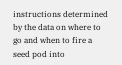instructions determined by the data on where to go and when to fire a seed pod into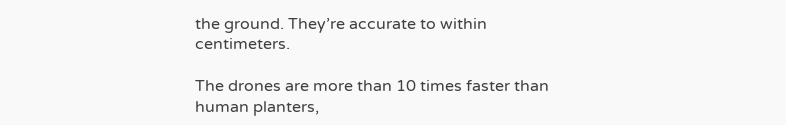the ground. They’re accurate to within centimeters.

The drones are more than 10 times faster than human planters,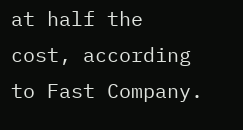at half the cost, according to Fast Company.